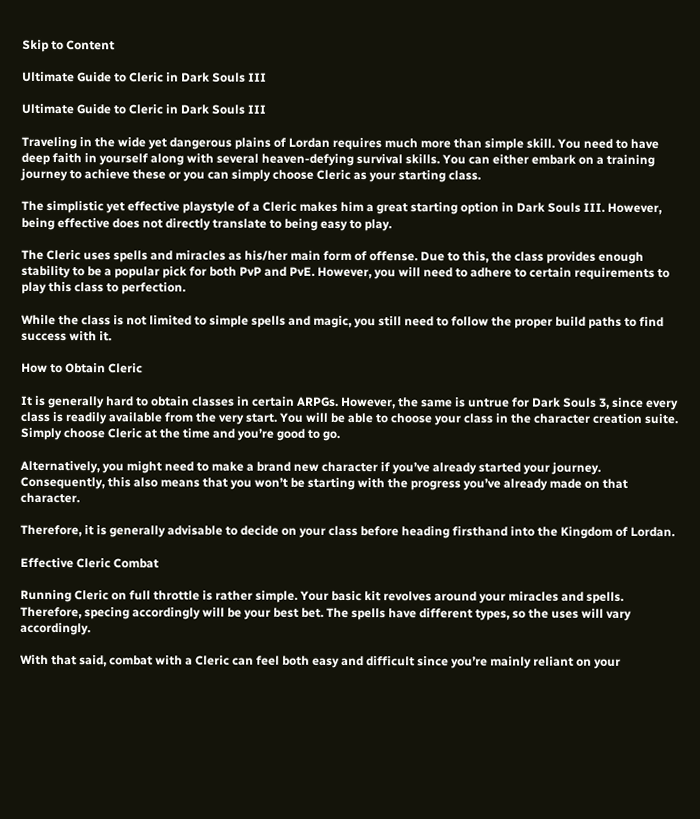Skip to Content

Ultimate Guide to Cleric in Dark Souls III

Ultimate Guide to Cleric in Dark Souls III

Traveling in the wide yet dangerous plains of Lordan requires much more than simple skill. You need to have deep faith in yourself along with several heaven-defying survival skills. You can either embark on a training journey to achieve these or you can simply choose Cleric as your starting class.

The simplistic yet effective playstyle of a Cleric makes him a great starting option in Dark Souls III. However, being effective does not directly translate to being easy to play.

The Cleric uses spells and miracles as his/her main form of offense. Due to this, the class provides enough stability to be a popular pick for both PvP and PvE. However, you will need to adhere to certain requirements to play this class to perfection.

While the class is not limited to simple spells and magic, you still need to follow the proper build paths to find success with it.

How to Obtain Cleric

It is generally hard to obtain classes in certain ARPGs. However, the same is untrue for Dark Souls 3, since every class is readily available from the very start. You will be able to choose your class in the character creation suite. Simply choose Cleric at the time and you’re good to go.

Alternatively, you might need to make a brand new character if you’ve already started your journey. Consequently, this also means that you won’t be starting with the progress you’ve already made on that character.

Therefore, it is generally advisable to decide on your class before heading firsthand into the Kingdom of Lordan.

Effective Cleric Combat

Running Cleric on full throttle is rather simple. Your basic kit revolves around your miracles and spells. Therefore, specing accordingly will be your best bet. The spells have different types, so the uses will vary accordingly.

With that said, combat with a Cleric can feel both easy and difficult since you’re mainly reliant on your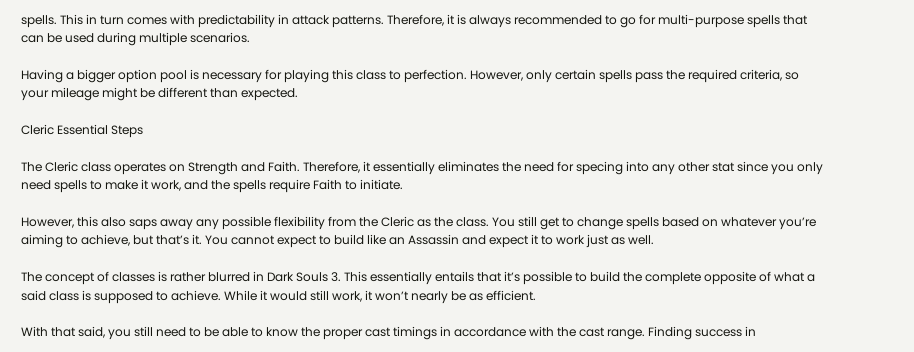spells. This in turn comes with predictability in attack patterns. Therefore, it is always recommended to go for multi-purpose spells that can be used during multiple scenarios.

Having a bigger option pool is necessary for playing this class to perfection. However, only certain spells pass the required criteria, so your mileage might be different than expected.

Cleric Essential Steps

The Cleric class operates on Strength and Faith. Therefore, it essentially eliminates the need for specing into any other stat since you only need spells to make it work, and the spells require Faith to initiate.

However, this also saps away any possible flexibility from the Cleric as the class. You still get to change spells based on whatever you’re aiming to achieve, but that’s it. You cannot expect to build like an Assassin and expect it to work just as well.

The concept of classes is rather blurred in Dark Souls 3. This essentially entails that it’s possible to build the complete opposite of what a said class is supposed to achieve. While it would still work, it won’t nearly be as efficient.

With that said, you still need to be able to know the proper cast timings in accordance with the cast range. Finding success in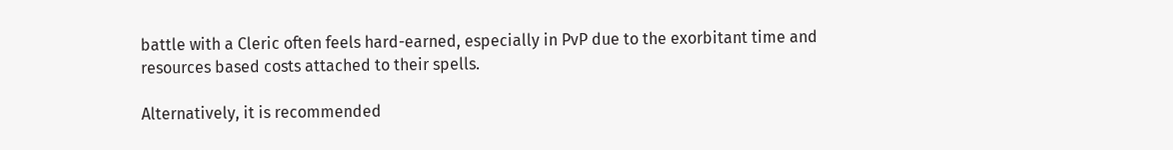battle with a Cleric often feels hard-earned, especially in PvP due to the exorbitant time and resources based costs attached to their spells.

Alternatively, it is recommended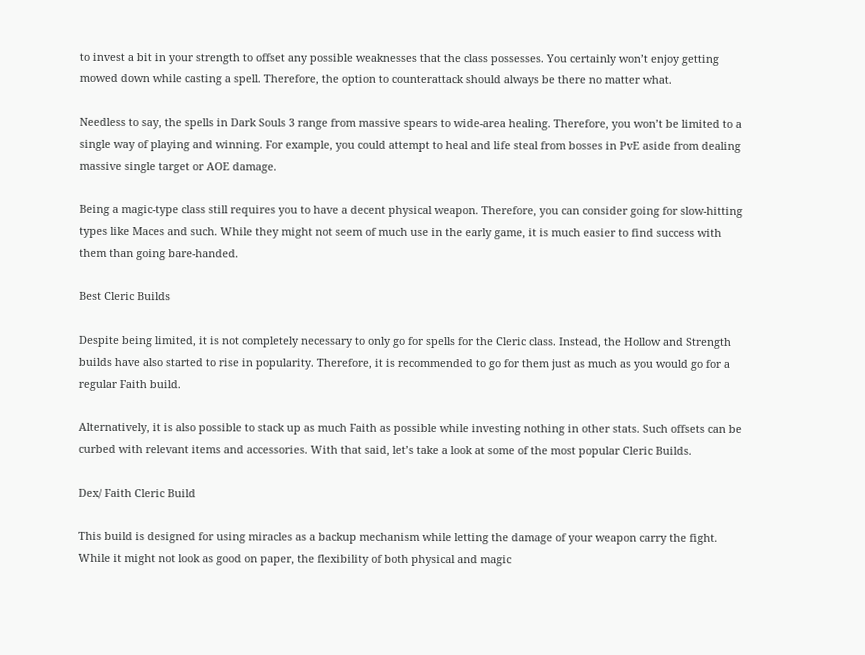to invest a bit in your strength to offset any possible weaknesses that the class possesses. You certainly won’t enjoy getting mowed down while casting a spell. Therefore, the option to counterattack should always be there no matter what.

Needless to say, the spells in Dark Souls 3 range from massive spears to wide-area healing. Therefore, you won’t be limited to a single way of playing and winning. For example, you could attempt to heal and life steal from bosses in PvE aside from dealing massive single target or AOE damage.

Being a magic-type class still requires you to have a decent physical weapon. Therefore, you can consider going for slow-hitting types like Maces and such. While they might not seem of much use in the early game, it is much easier to find success with them than going bare-handed.

Best Cleric Builds

Despite being limited, it is not completely necessary to only go for spells for the Cleric class. Instead, the Hollow and Strength builds have also started to rise in popularity. Therefore, it is recommended to go for them just as much as you would go for a regular Faith build.

Alternatively, it is also possible to stack up as much Faith as possible while investing nothing in other stats. Such offsets can be curbed with relevant items and accessories. With that said, let’s take a look at some of the most popular Cleric Builds.

Dex/ Faith Cleric Build

This build is designed for using miracles as a backup mechanism while letting the damage of your weapon carry the fight. While it might not look as good on paper, the flexibility of both physical and magic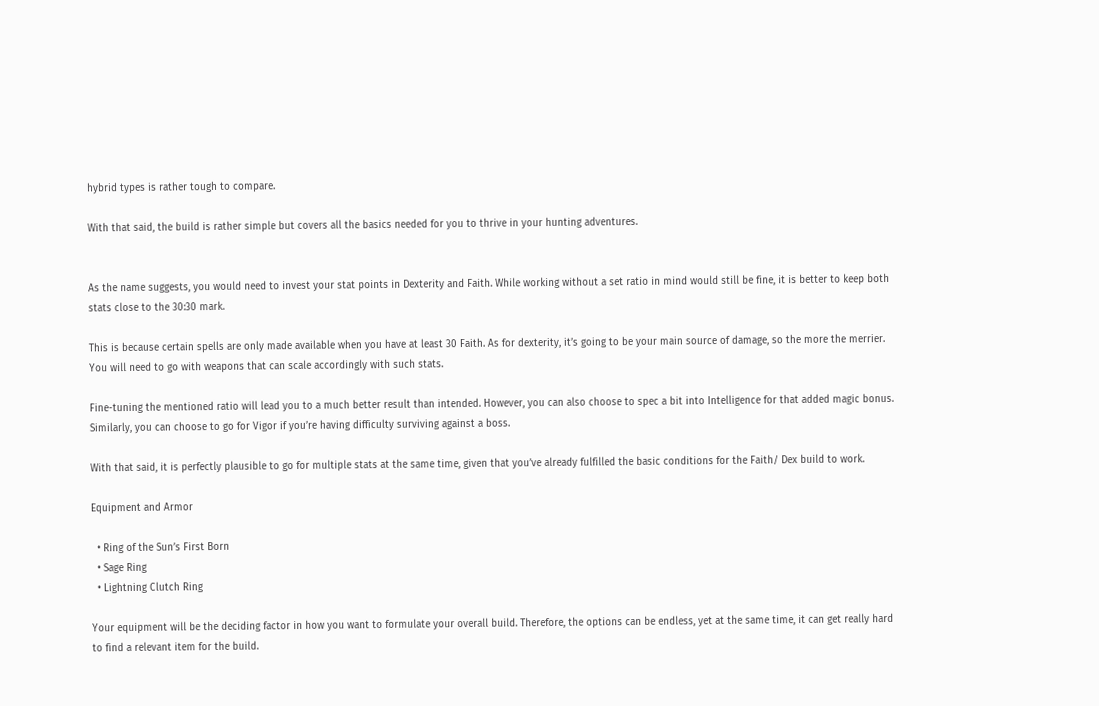hybrid types is rather tough to compare.

With that said, the build is rather simple but covers all the basics needed for you to thrive in your hunting adventures.


As the name suggests, you would need to invest your stat points in Dexterity and Faith. While working without a set ratio in mind would still be fine, it is better to keep both stats close to the 30:30 mark.

This is because certain spells are only made available when you have at least 30 Faith. As for dexterity, it’s going to be your main source of damage, so the more the merrier. You will need to go with weapons that can scale accordingly with such stats.

Fine-tuning the mentioned ratio will lead you to a much better result than intended. However, you can also choose to spec a bit into Intelligence for that added magic bonus. Similarly, you can choose to go for Vigor if you’re having difficulty surviving against a boss.

With that said, it is perfectly plausible to go for multiple stats at the same time, given that you’ve already fulfilled the basic conditions for the Faith/ Dex build to work.

Equipment and Armor

  • Ring of the Sun’s First Born
  • Sage Ring
  • Lightning Clutch Ring

Your equipment will be the deciding factor in how you want to formulate your overall build. Therefore, the options can be endless, yet at the same time, it can get really hard to find a relevant item for the build.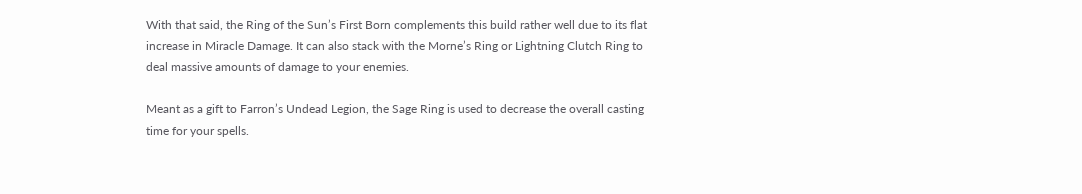With that said, the Ring of the Sun’s First Born complements this build rather well due to its flat increase in Miracle Damage. It can also stack with the Morne’s Ring or Lightning Clutch Ring to deal massive amounts of damage to your enemies.

Meant as a gift to Farron’s Undead Legion, the Sage Ring is used to decrease the overall casting time for your spells.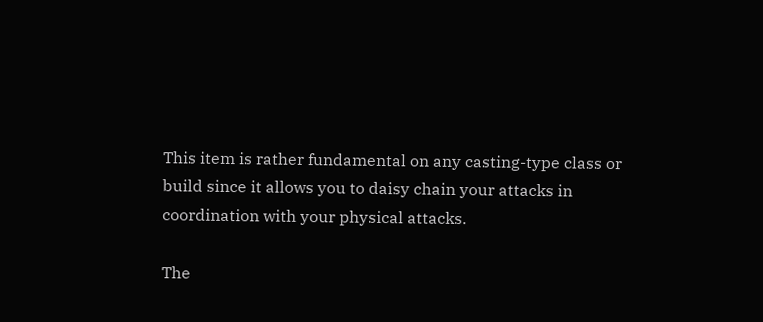This item is rather fundamental on any casting-type class or build since it allows you to daisy chain your attacks in coordination with your physical attacks.

The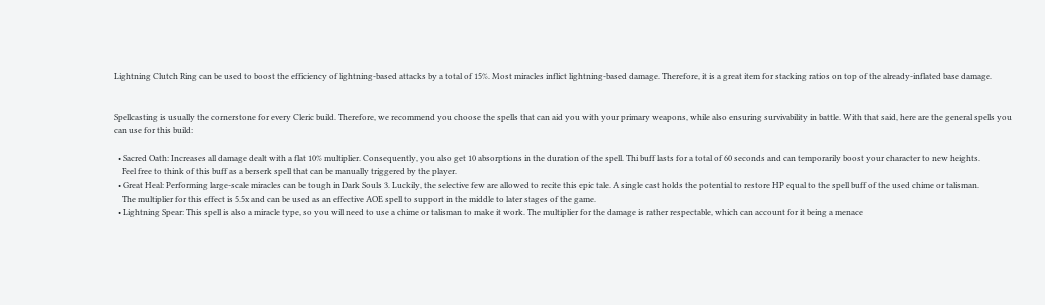Lightning Clutch Ring can be used to boost the efficiency of lightning-based attacks by a total of 15%. Most miracles inflict lightning-based damage. Therefore, it is a great item for stacking ratios on top of the already-inflated base damage.


Spellcasting is usually the cornerstone for every Cleric build. Therefore, we recommend you choose the spells that can aid you with your primary weapons, while also ensuring survivability in battle. With that said, here are the general spells you can use for this build:

  • Sacred Oath: Increases all damage dealt with a flat 10% multiplier. Consequently, you also get 10 absorptions in the duration of the spell. Thi buff lasts for a total of 60 seconds and can temporarily boost your character to new heights.
    Feel free to think of this buff as a berserk spell that can be manually triggered by the player.
  • Great Heal: Performing large-scale miracles can be tough in Dark Souls 3. Luckily, the selective few are allowed to recite this epic tale. A single cast holds the potential to restore HP equal to the spell buff of the used chime or talisman.
    The multiplier for this effect is 5.5x and can be used as an effective AOE spell to support in the middle to later stages of the game.
  • Lightning Spear: This spell is also a miracle type, so you will need to use a chime or talisman to make it work. The multiplier for the damage is rather respectable, which can account for it being a menace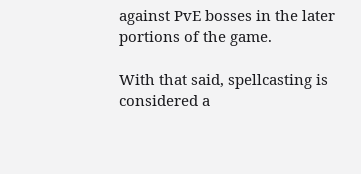against PvE bosses in the later portions of the game.

With that said, spellcasting is considered a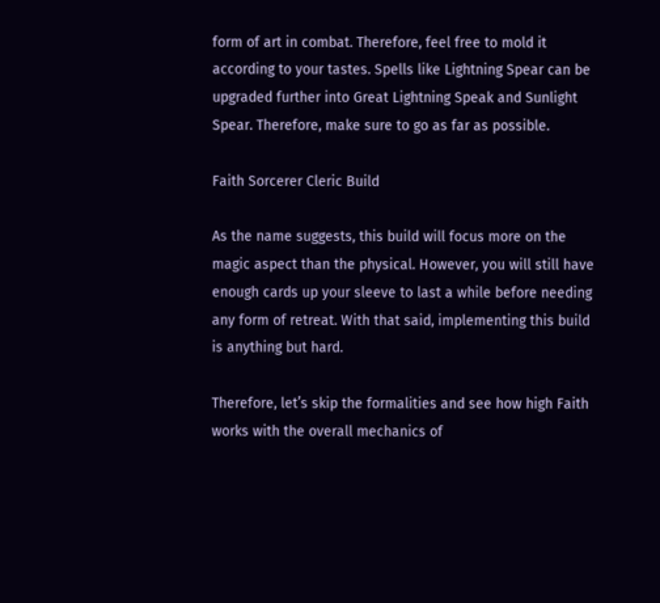form of art in combat. Therefore, feel free to mold it according to your tastes. Spells like Lightning Spear can be upgraded further into Great Lightning Speak and Sunlight Spear. Therefore, make sure to go as far as possible.

Faith Sorcerer Cleric Build

As the name suggests, this build will focus more on the magic aspect than the physical. However, you will still have enough cards up your sleeve to last a while before needing any form of retreat. With that said, implementing this build is anything but hard.

Therefore, let’s skip the formalities and see how high Faith works with the overall mechanics of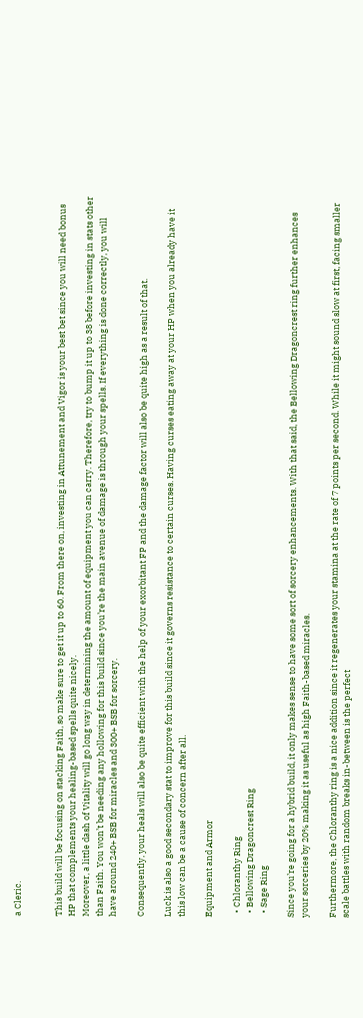a Cleric.


This build will be focusing on stacking Faith, so make sure to get it up to 60. From there on, investing in Attunement and Vigor is your best bet since you will need bonus HP that complements your healing-based spells quite nicely.
Moreover, a little dash of Vitality will go long way in determining the amount of equipment you can carry. Therefore, try to bump it up to 38 before investing in stats other than Faith. You won’t be needing any hollowing for this build since you’re the main avenue of damage is through your spells. If everything is done correctly, you will have around 240+ BSB for miracles and 300+ BSB for sorcery.

Consequently, your heals will also be quite efficient with the help of your exorbitant FP and the damage factor will also be quite high as a result of that.

Luck is also a good secondary stat to improve for this build since it governs resistance to certain curses. Having curses eating away at your HP when you already have it this low can be a cause of concern after all.

Equipment and Armor

  • Chloranthy Ring
  • Bellowing Dragoncrest Ring
  • Sage Ring

Since you’re going for a hybrid build, it only makes sense to have some sort of sorcery enhancements. With that said, the Bellowing Dragoncrest ring further enhances your sorceries by 20% making it as useful as high Faith-based miracles.

Furthermore, the Chloranthy ring is a nice addition since it regenerates your stamina at the rate of 7 points per second. While it might sound slow at first, facing smaller scale battles with random breaks in-between is the perfect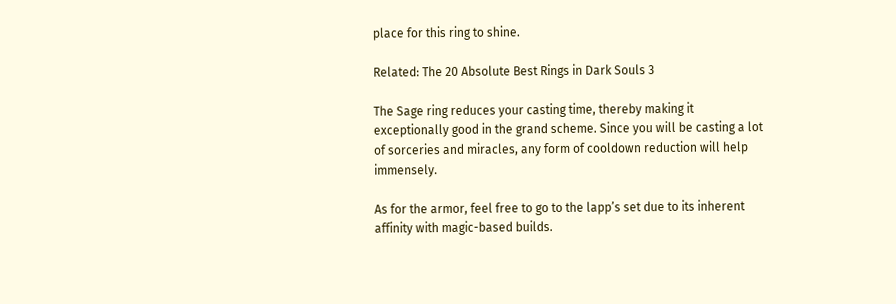place for this ring to shine.

Related: The 20 Absolute Best Rings in Dark Souls 3

The Sage ring reduces your casting time, thereby making it exceptionally good in the grand scheme. Since you will be casting a lot of sorceries and miracles, any form of cooldown reduction will help immensely.

As for the armor, feel free to go to the lapp’s set due to its inherent affinity with magic-based builds.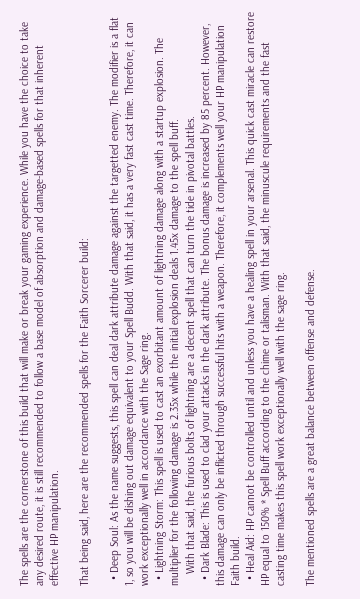The spells are the cornerstone of this build that will make or break your gaming experience. While you have the choice to take any desired route, it is still recommended to follow a base model of absorption and damage-based spells for that inherent effective HP manipulation.

That being said, here are the recommended spells for the Faith Sorcerer build:

  • Deep Soul: As the name suggests, this spell can deal dark attribute damage against the targetted enemy. The modifier is a flat 1, so you will be dishing out damage equivalent to your Spell Budd. With that said, it has a very fast cast time. Therefore, it can work exceptionally well in accordance with the Sage ring.
  • Lightning Storm: This spell is used to cast an exorbitant amount of lightning damage along with a startup explosion. The multiplier for the following damage is 2.35x while the initial explosion deals 1.45x damage to the spell buff.
    With that said, the furious bolts of lightning are a decent spell that can turn the tide in pivotal battles.
  • Dark Blade: This is used to clad your attacks in the dark attribute. The bonus damage is increased by 85 percent. However, this damage can only be inflicted through successful hits with a weapon. Therefore, it complements well your HP manipulation Faith build.
  • Heal Aid: HP cannot be controlled until and unless you have a healing spell in your arsenal. This quick cast miracle can restore HP equal to 150% * Spell Buff according to the chime or talisman. With that said, the minuscule requirements and the fast casting time makes this spell work exceptionally well with the sage ring.

The mentioned spells are a great balance between offense and defense.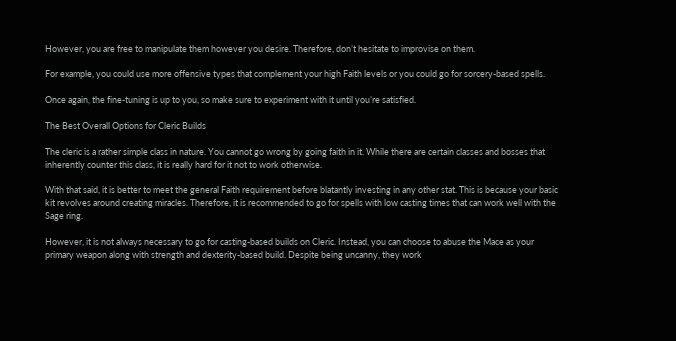However, you are free to manipulate them however you desire. Therefore, don’t hesitate to improvise on them.

For example, you could use more offensive types that complement your high Faith levels or you could go for sorcery-based spells.

Once again, the fine-tuning is up to you, so make sure to experiment with it until you’re satisfied.

The Best Overall Options for Cleric Builds

The cleric is a rather simple class in nature. You cannot go wrong by going faith in it. While there are certain classes and bosses that inherently counter this class, it is really hard for it not to work otherwise.

With that said, it is better to meet the general Faith requirement before blatantly investing in any other stat. This is because your basic kit revolves around creating miracles. Therefore, it is recommended to go for spells with low casting times that can work well with the Sage ring.

However, it is not always necessary to go for casting-based builds on Cleric. Instead, you can choose to abuse the Mace as your primary weapon along with strength and dexterity-based build. Despite being uncanny, they work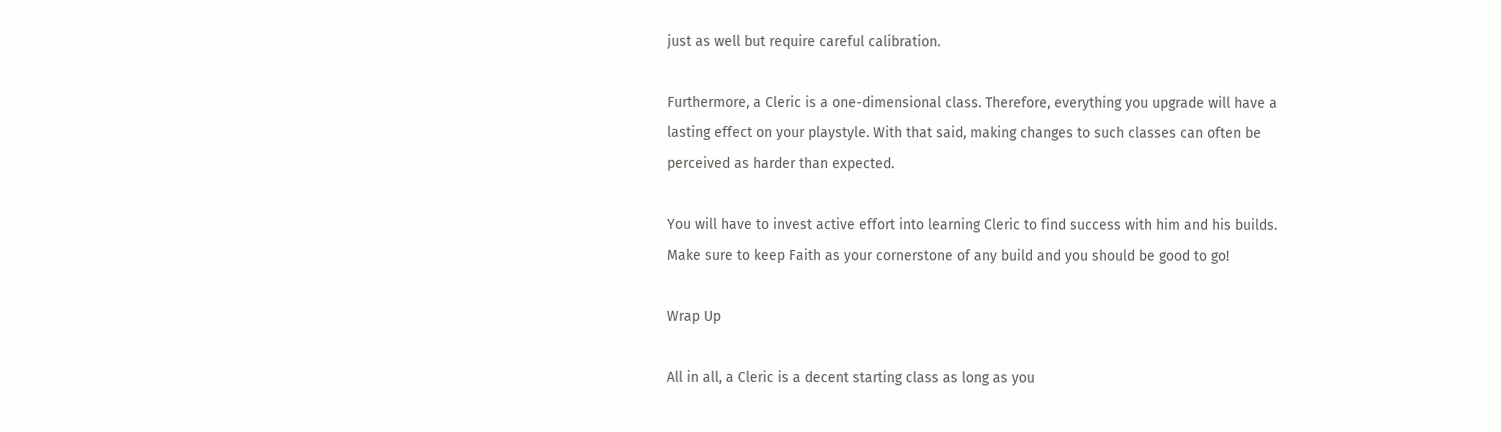just as well but require careful calibration.

Furthermore, a Cleric is a one-dimensional class. Therefore, everything you upgrade will have a lasting effect on your playstyle. With that said, making changes to such classes can often be perceived as harder than expected.

You will have to invest active effort into learning Cleric to find success with him and his builds. Make sure to keep Faith as your cornerstone of any build and you should be good to go!

Wrap Up

All in all, a Cleric is a decent starting class as long as you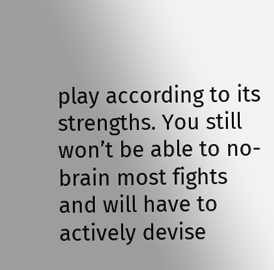play according to its strengths. You still won’t be able to no-brain most fights and will have to actively devise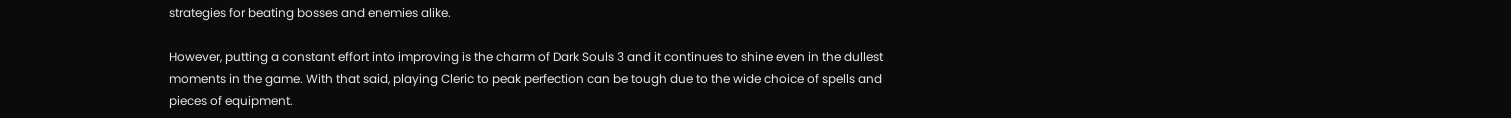strategies for beating bosses and enemies alike.

However, putting a constant effort into improving is the charm of Dark Souls 3 and it continues to shine even in the dullest moments in the game. With that said, playing Cleric to peak perfection can be tough due to the wide choice of spells and pieces of equipment.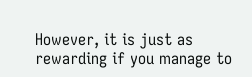However, it is just as rewarding if you manage to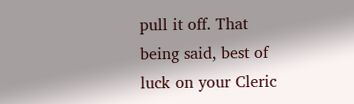pull it off. That being said, best of luck on your Cleric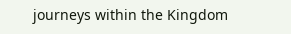journeys within the Kingdom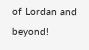of Lordan and beyond!